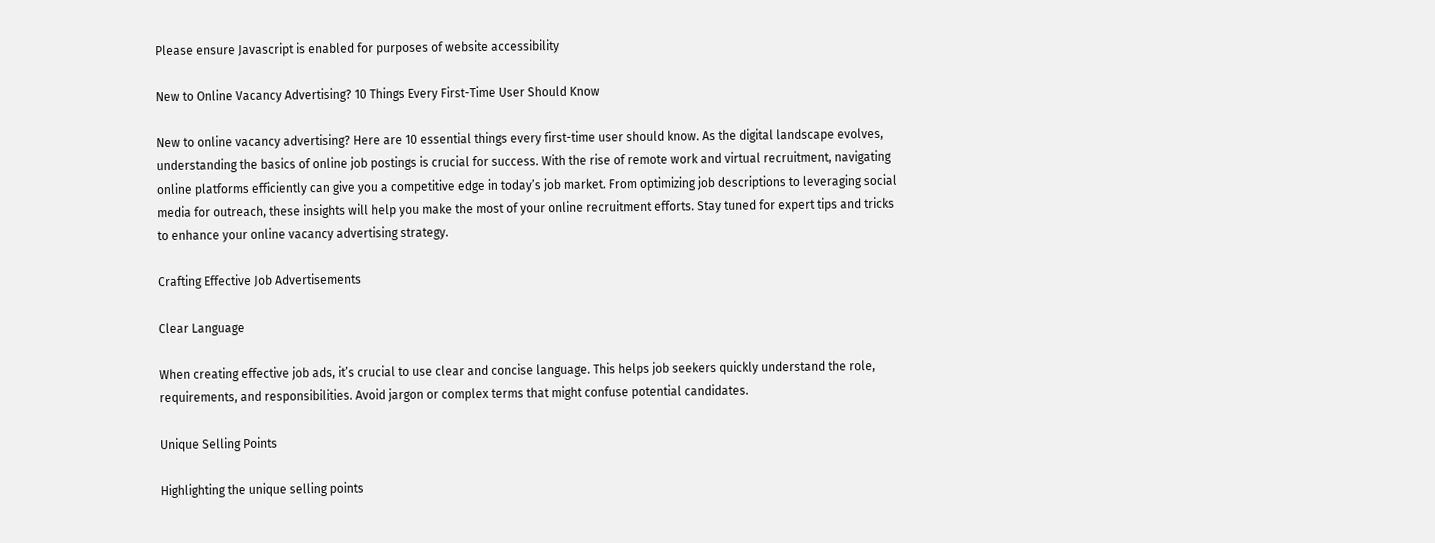Please ensure Javascript is enabled for purposes of website accessibility

New to Online Vacancy Advertising? 10 Things Every First-Time User Should Know

New to online vacancy advertising? Here are 10 essential things every first-time user should know. As the digital landscape evolves, understanding the basics of online job postings is crucial for success. With the rise of remote work and virtual recruitment, navigating online platforms efficiently can give you a competitive edge in today’s job market. From optimizing job descriptions to leveraging social media for outreach, these insights will help you make the most of your online recruitment efforts. Stay tuned for expert tips and tricks to enhance your online vacancy advertising strategy.

Crafting Effective Job Advertisements

Clear Language

When creating effective job ads, it’s crucial to use clear and concise language. This helps job seekers quickly understand the role, requirements, and responsibilities. Avoid jargon or complex terms that might confuse potential candidates.

Unique Selling Points

Highlighting the unique selling points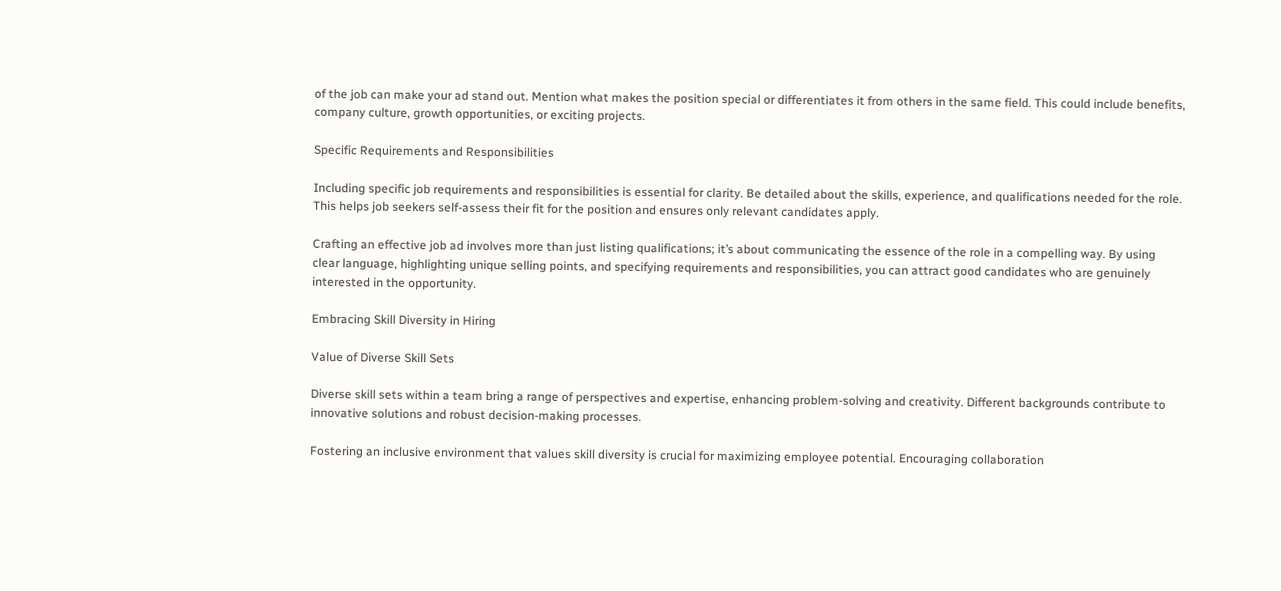of the job can make your ad stand out. Mention what makes the position special or differentiates it from others in the same field. This could include benefits, company culture, growth opportunities, or exciting projects.

Specific Requirements and Responsibilities

Including specific job requirements and responsibilities is essential for clarity. Be detailed about the skills, experience, and qualifications needed for the role. This helps job seekers self-assess their fit for the position and ensures only relevant candidates apply.

Crafting an effective job ad involves more than just listing qualifications; it’s about communicating the essence of the role in a compelling way. By using clear language, highlighting unique selling points, and specifying requirements and responsibilities, you can attract good candidates who are genuinely interested in the opportunity.

Embracing Skill Diversity in Hiring

Value of Diverse Skill Sets

Diverse skill sets within a team bring a range of perspectives and expertise, enhancing problem-solving and creativity. Different backgrounds contribute to innovative solutions and robust decision-making processes.

Fostering an inclusive environment that values skill diversity is crucial for maximizing employee potential. Encouraging collaboration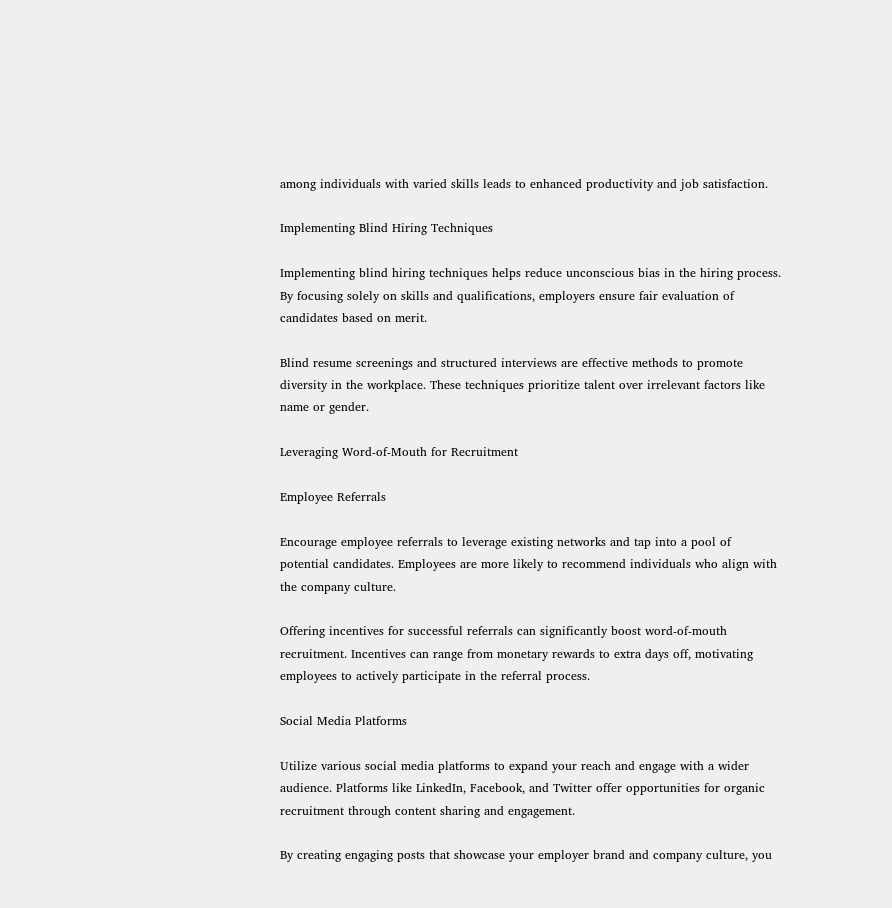among individuals with varied skills leads to enhanced productivity and job satisfaction.

Implementing Blind Hiring Techniques

Implementing blind hiring techniques helps reduce unconscious bias in the hiring process. By focusing solely on skills and qualifications, employers ensure fair evaluation of candidates based on merit.

Blind resume screenings and structured interviews are effective methods to promote diversity in the workplace. These techniques prioritize talent over irrelevant factors like name or gender.

Leveraging Word-of-Mouth for Recruitment

Employee Referrals

Encourage employee referrals to leverage existing networks and tap into a pool of potential candidates. Employees are more likely to recommend individuals who align with the company culture.

Offering incentives for successful referrals can significantly boost word-of-mouth recruitment. Incentives can range from monetary rewards to extra days off, motivating employees to actively participate in the referral process.

Social Media Platforms

Utilize various social media platforms to expand your reach and engage with a wider audience. Platforms like LinkedIn, Facebook, and Twitter offer opportunities for organic recruitment through content sharing and engagement.

By creating engaging posts that showcase your employer brand and company culture, you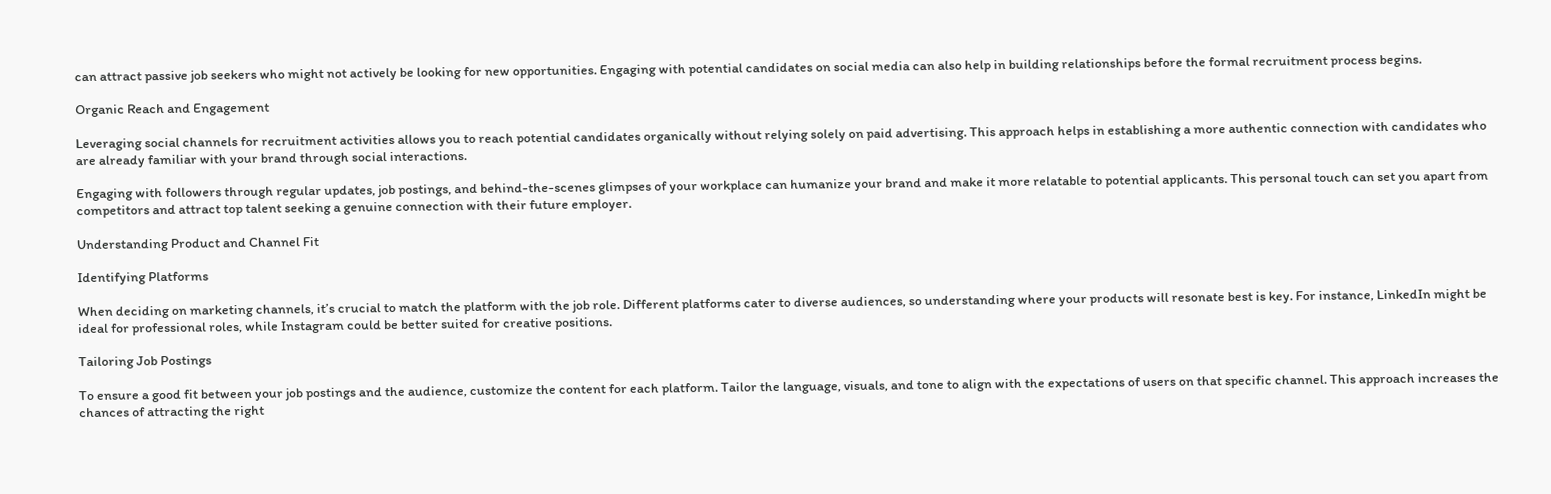can attract passive job seekers who might not actively be looking for new opportunities. Engaging with potential candidates on social media can also help in building relationships before the formal recruitment process begins.

Organic Reach and Engagement

Leveraging social channels for recruitment activities allows you to reach potential candidates organically without relying solely on paid advertising. This approach helps in establishing a more authentic connection with candidates who are already familiar with your brand through social interactions.

Engaging with followers through regular updates, job postings, and behind-the-scenes glimpses of your workplace can humanize your brand and make it more relatable to potential applicants. This personal touch can set you apart from competitors and attract top talent seeking a genuine connection with their future employer.

Understanding Product and Channel Fit

Identifying Platforms

When deciding on marketing channels, it’s crucial to match the platform with the job role. Different platforms cater to diverse audiences, so understanding where your products will resonate best is key. For instance, LinkedIn might be ideal for professional roles, while Instagram could be better suited for creative positions.

Tailoring Job Postings

To ensure a good fit between your job postings and the audience, customize the content for each platform. Tailor the language, visuals, and tone to align with the expectations of users on that specific channel. This approach increases the chances of attracting the right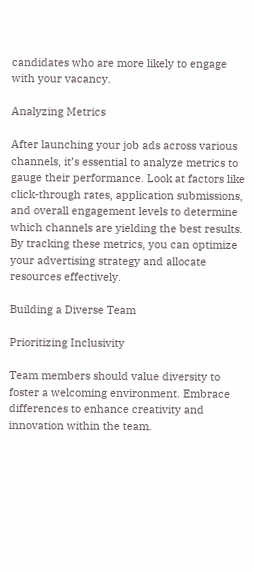candidates who are more likely to engage with your vacancy.

Analyzing Metrics

After launching your job ads across various channels, it’s essential to analyze metrics to gauge their performance. Look at factors like click-through rates, application submissions, and overall engagement levels to determine which channels are yielding the best results. By tracking these metrics, you can optimize your advertising strategy and allocate resources effectively.

Building a Diverse Team

Prioritizing Inclusivity

Team members should value diversity to foster a welcoming environment. Embrace differences to enhance creativity and innovation within the team.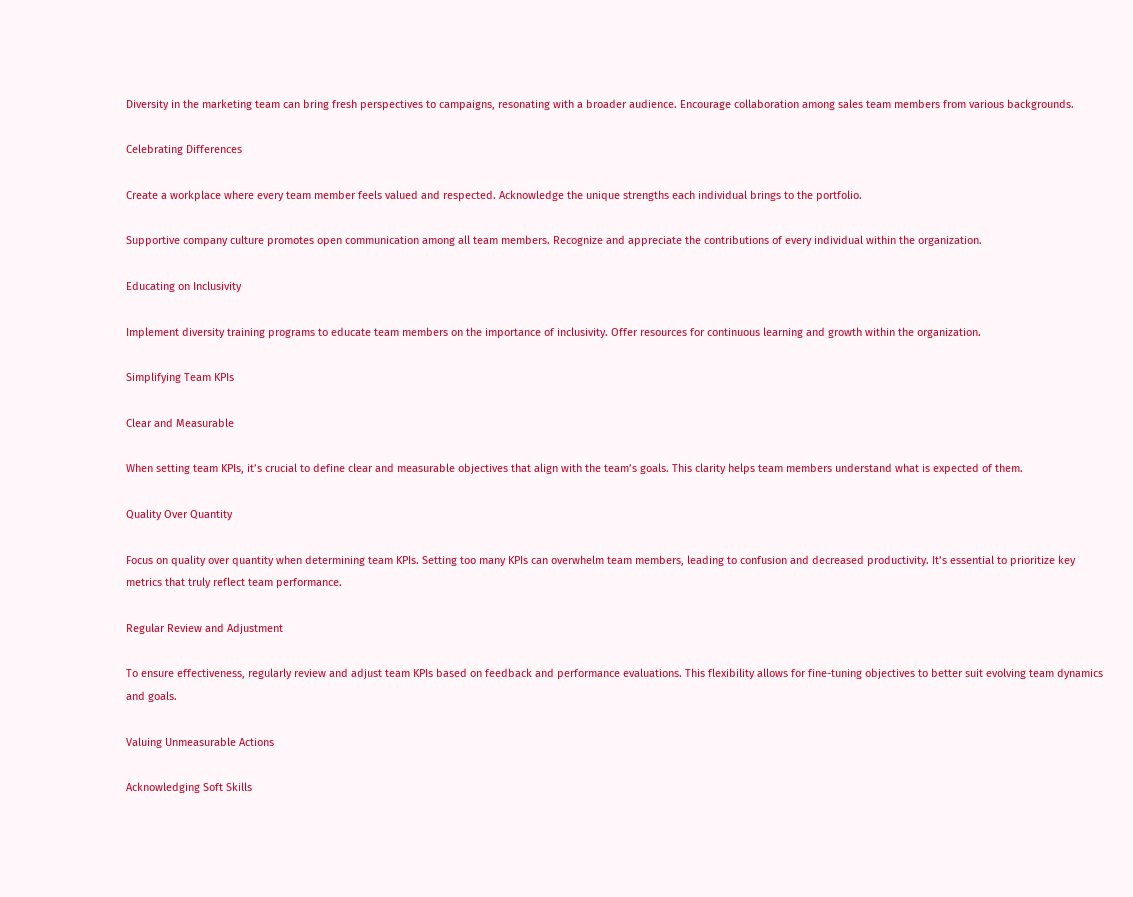Diversity in the marketing team can bring fresh perspectives to campaigns, resonating with a broader audience. Encourage collaboration among sales team members from various backgrounds.

Celebrating Differences

Create a workplace where every team member feels valued and respected. Acknowledge the unique strengths each individual brings to the portfolio.

Supportive company culture promotes open communication among all team members. Recognize and appreciate the contributions of every individual within the organization.

Educating on Inclusivity

Implement diversity training programs to educate team members on the importance of inclusivity. Offer resources for continuous learning and growth within the organization.

Simplifying Team KPIs

Clear and Measurable

When setting team KPIs, it’s crucial to define clear and measurable objectives that align with the team’s goals. This clarity helps team members understand what is expected of them.

Quality Over Quantity

Focus on quality over quantity when determining team KPIs. Setting too many KPIs can overwhelm team members, leading to confusion and decreased productivity. It’s essential to prioritize key metrics that truly reflect team performance.

Regular Review and Adjustment

To ensure effectiveness, regularly review and adjust team KPIs based on feedback and performance evaluations. This flexibility allows for fine-tuning objectives to better suit evolving team dynamics and goals.

Valuing Unmeasurable Actions

Acknowledging Soft Skills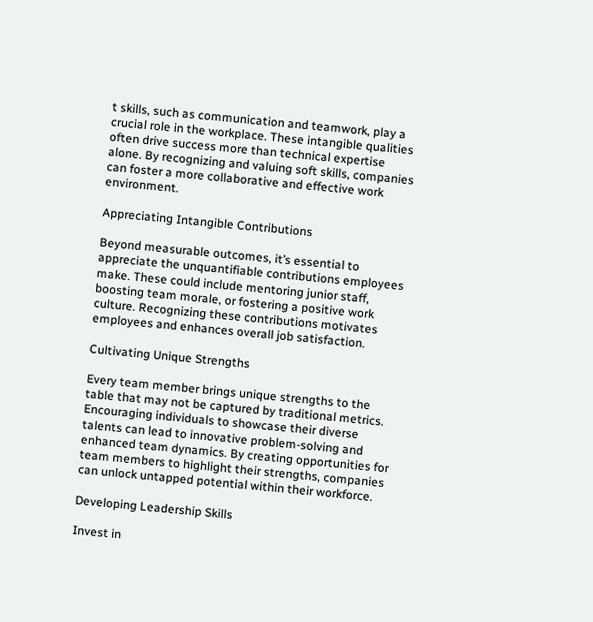t skills, such as communication and teamwork, play a crucial role in the workplace. These intangible qualities often drive success more than technical expertise alone. By recognizing and valuing soft skills, companies can foster a more collaborative and effective work environment.

Appreciating Intangible Contributions

Beyond measurable outcomes, it’s essential to appreciate the unquantifiable contributions employees make. These could include mentoring junior staff, boosting team morale, or fostering a positive work culture. Recognizing these contributions motivates employees and enhances overall job satisfaction.

Cultivating Unique Strengths

Every team member brings unique strengths to the table that may not be captured by traditional metrics. Encouraging individuals to showcase their diverse talents can lead to innovative problem-solving and enhanced team dynamics. By creating opportunities for team members to highlight their strengths, companies can unlock untapped potential within their workforce.

Developing Leadership Skills

Invest in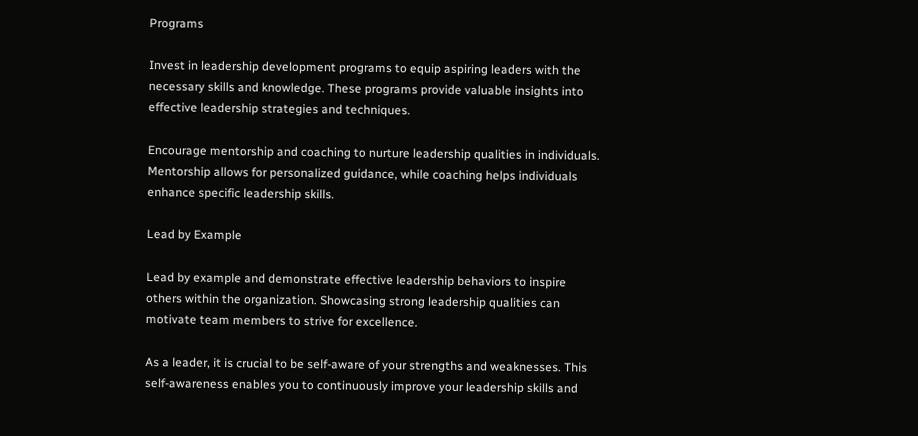Programs

Invest in leadership development programs to equip aspiring leaders with the necessary skills and knowledge. These programs provide valuable insights into effective leadership strategies and techniques.

Encourage mentorship and coaching to nurture leadership qualities in individuals. Mentorship allows for personalized guidance, while coaching helps individuals enhance specific leadership skills.

Lead by Example

Lead by example and demonstrate effective leadership behaviors to inspire others within the organization. Showcasing strong leadership qualities can motivate team members to strive for excellence.

As a leader, it is crucial to be self-aware of your strengths and weaknesses. This self-awareness enables you to continuously improve your leadership skills and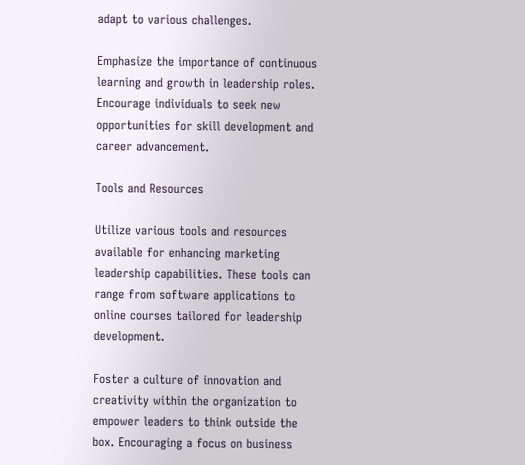adapt to various challenges.

Emphasize the importance of continuous learning and growth in leadership roles. Encourage individuals to seek new opportunities for skill development and career advancement.

Tools and Resources

Utilize various tools and resources available for enhancing marketing leadership capabilities. These tools can range from software applications to online courses tailored for leadership development.

Foster a culture of innovation and creativity within the organization to empower leaders to think outside the box. Encouraging a focus on business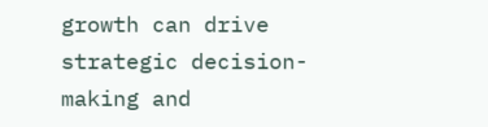growth can drive strategic decision-making and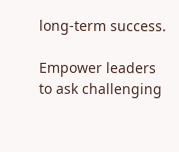long-term success.

Empower leaders to ask challenging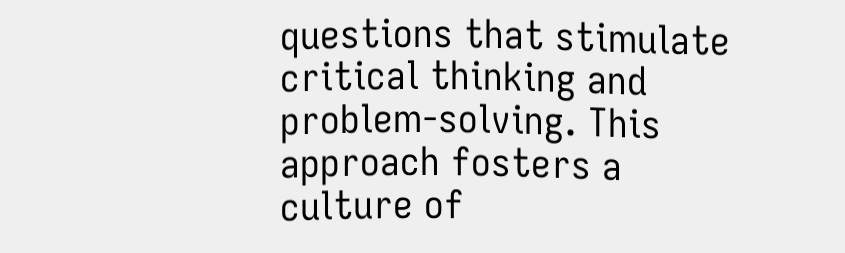questions that stimulate critical thinking and problem-solving. This approach fosters a culture of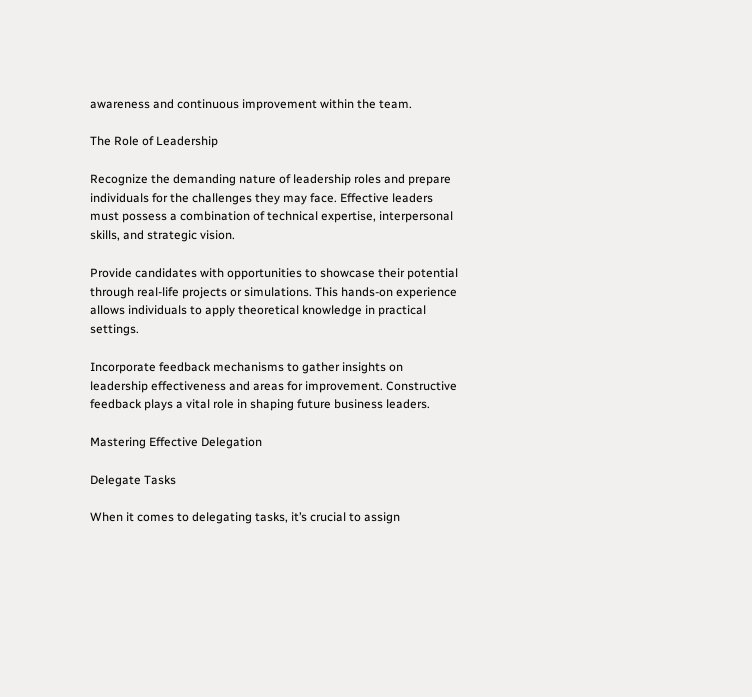awareness and continuous improvement within the team.

The Role of Leadership

Recognize the demanding nature of leadership roles and prepare individuals for the challenges they may face. Effective leaders must possess a combination of technical expertise, interpersonal skills, and strategic vision.

Provide candidates with opportunities to showcase their potential through real-life projects or simulations. This hands-on experience allows individuals to apply theoretical knowledge in practical settings.

Incorporate feedback mechanisms to gather insights on leadership effectiveness and areas for improvement. Constructive feedback plays a vital role in shaping future business leaders.

Mastering Effective Delegation

Delegate Tasks

When it comes to delegating tasks, it’s crucial to assign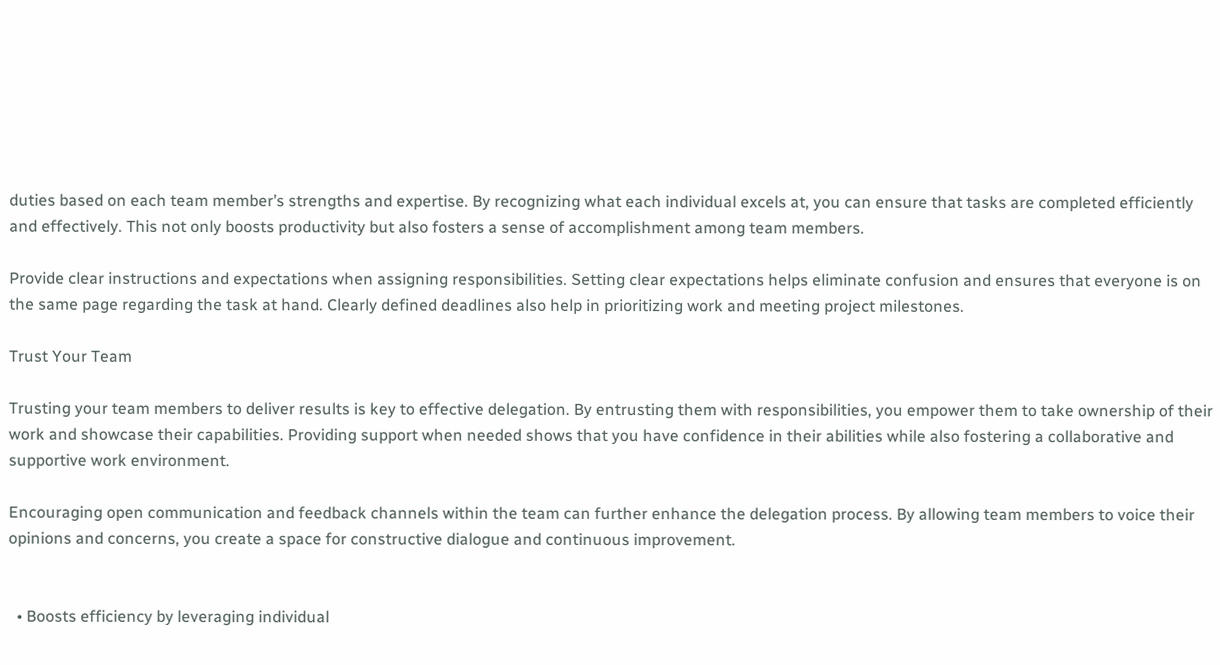duties based on each team member’s strengths and expertise. By recognizing what each individual excels at, you can ensure that tasks are completed efficiently and effectively. This not only boosts productivity but also fosters a sense of accomplishment among team members.

Provide clear instructions and expectations when assigning responsibilities. Setting clear expectations helps eliminate confusion and ensures that everyone is on the same page regarding the task at hand. Clearly defined deadlines also help in prioritizing work and meeting project milestones.

Trust Your Team

Trusting your team members to deliver results is key to effective delegation. By entrusting them with responsibilities, you empower them to take ownership of their work and showcase their capabilities. Providing support when needed shows that you have confidence in their abilities while also fostering a collaborative and supportive work environment.

Encouraging open communication and feedback channels within the team can further enhance the delegation process. By allowing team members to voice their opinions and concerns, you create a space for constructive dialogue and continuous improvement.


  • Boosts efficiency by leveraging individual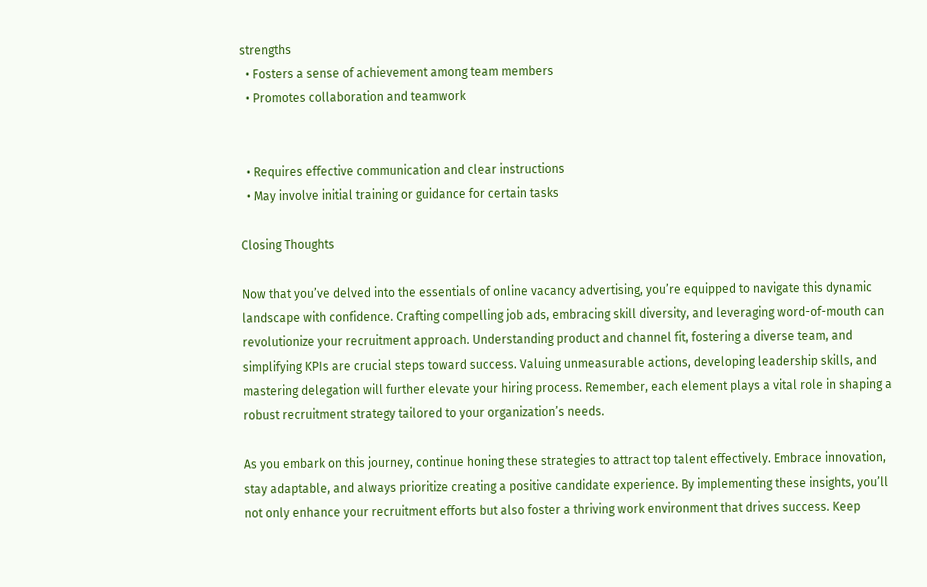strengths
  • Fosters a sense of achievement among team members
  • Promotes collaboration and teamwork


  • Requires effective communication and clear instructions
  • May involve initial training or guidance for certain tasks

Closing Thoughts

Now that you’ve delved into the essentials of online vacancy advertising, you’re equipped to navigate this dynamic landscape with confidence. Crafting compelling job ads, embracing skill diversity, and leveraging word-of-mouth can revolutionize your recruitment approach. Understanding product and channel fit, fostering a diverse team, and simplifying KPIs are crucial steps toward success. Valuing unmeasurable actions, developing leadership skills, and mastering delegation will further elevate your hiring process. Remember, each element plays a vital role in shaping a robust recruitment strategy tailored to your organization’s needs.

As you embark on this journey, continue honing these strategies to attract top talent effectively. Embrace innovation, stay adaptable, and always prioritize creating a positive candidate experience. By implementing these insights, you’ll not only enhance your recruitment efforts but also foster a thriving work environment that drives success. Keep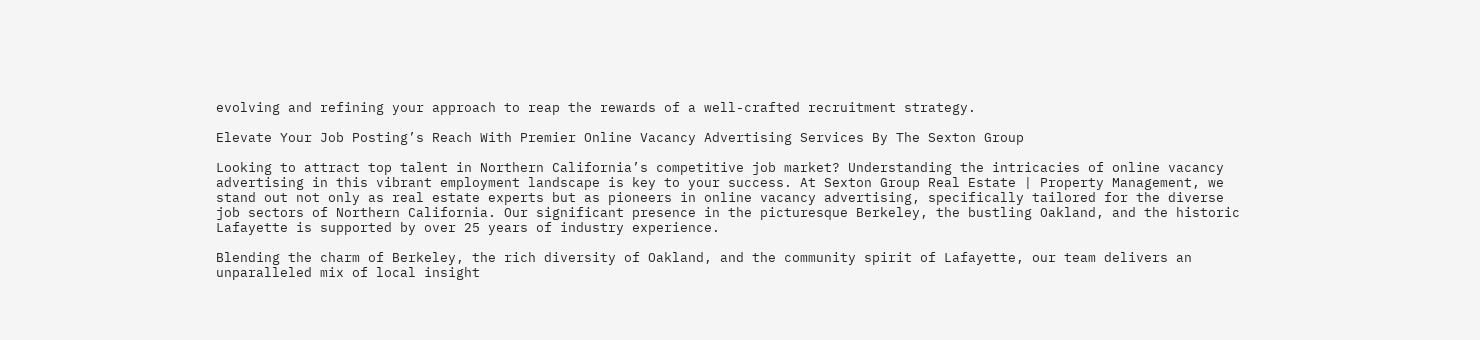evolving and refining your approach to reap the rewards of a well-crafted recruitment strategy.

Elevate Your Job Posting’s Reach With Premier Online Vacancy Advertising Services By The Sexton Group

Looking to attract top talent in Northern California’s competitive job market? Understanding the intricacies of online vacancy advertising in this vibrant employment landscape is key to your success. At Sexton Group Real Estate | Property Management, we stand out not only as real estate experts but as pioneers in online vacancy advertising, specifically tailored for the diverse job sectors of Northern California. Our significant presence in the picturesque Berkeley, the bustling Oakland, and the historic Lafayette is supported by over 25 years of industry experience.

Blending the charm of Berkeley, the rich diversity of Oakland, and the community spirit of Lafayette, our team delivers an unparalleled mix of local insight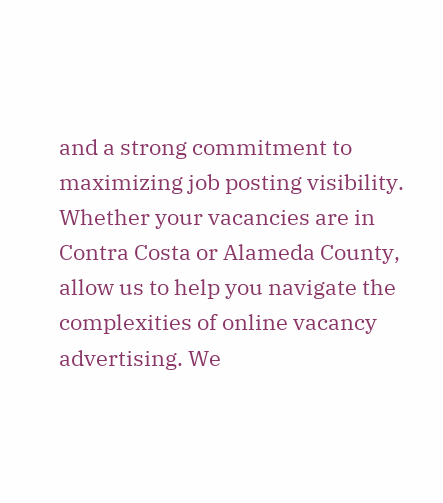and a strong commitment to maximizing job posting visibility. Whether your vacancies are in Contra Costa or Alameda County, allow us to help you navigate the complexities of online vacancy advertising. We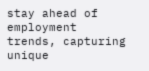stay ahead of employment trends, capturing unique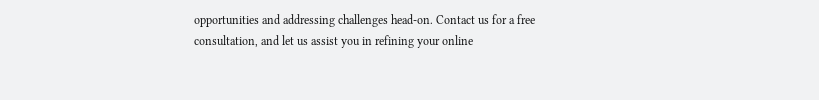opportunities and addressing challenges head-on. Contact us for a free consultation, and let us assist you in refining your online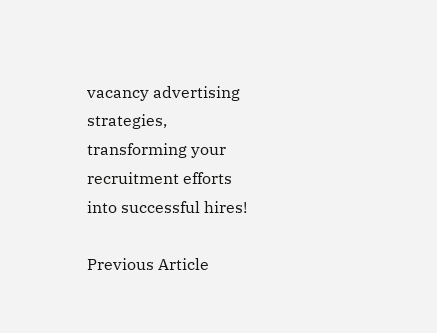vacancy advertising strategies, transforming your recruitment efforts into successful hires!

Previous Article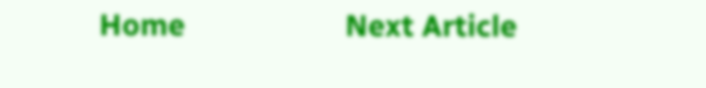Home                    Next Article